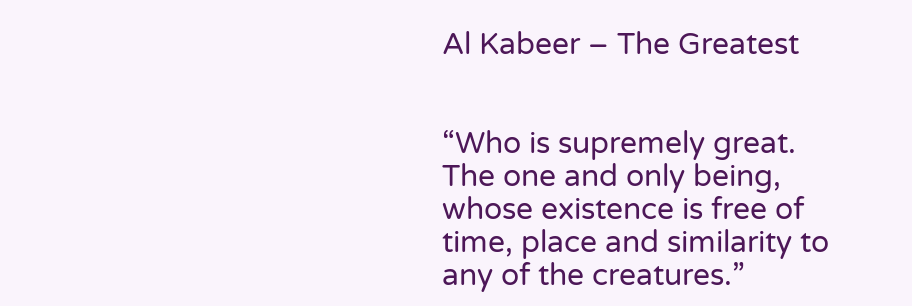Al Kabeer – The Greatest


“Who is supremely great. The one and only being, whose existence is free of time, place and similarity to any of the creatures.”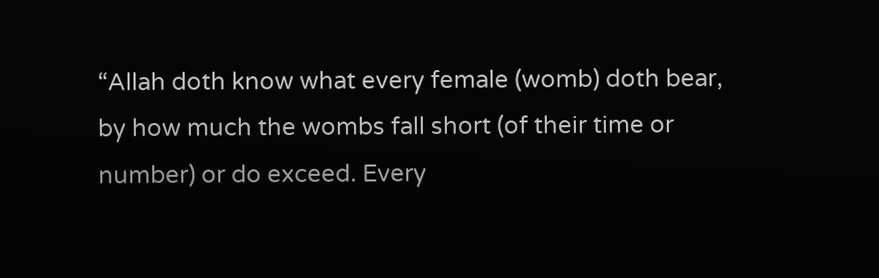“Allah doth know what every female (womb) doth bear, by how much the wombs fall short (of their time or number) or do exceed. Every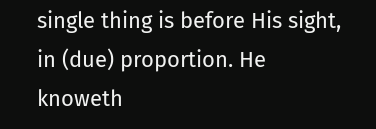single thing is before His sight, in (due) proportion. He knoweth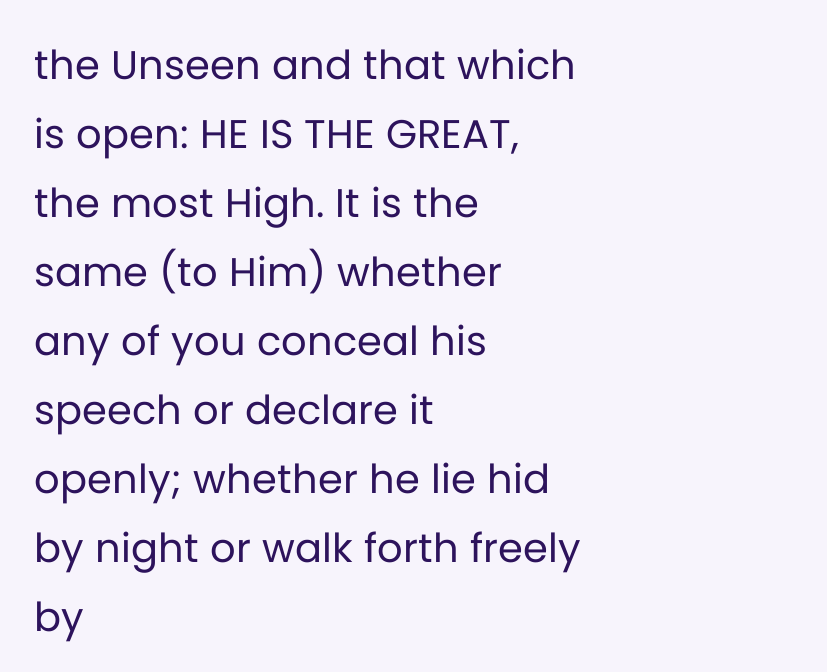the Unseen and that which is open: HE IS THE GREAT, the most High. It is the same (to Him) whether any of you conceal his speech or declare it openly; whether he lie hid by night or walk forth freely by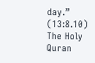day.”
(13:8.10) The Holy Quran